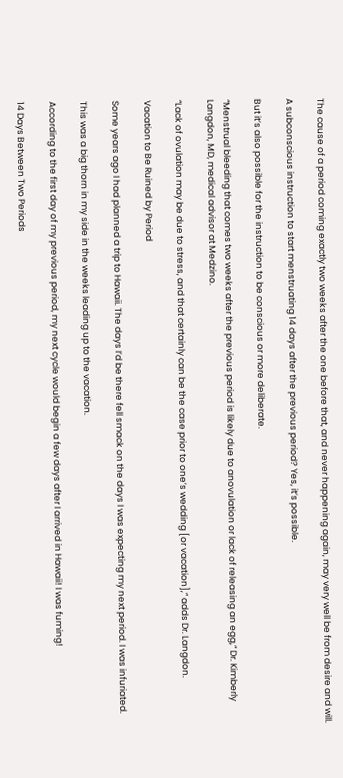The cause of a period coming exactly two weeks after the one before that, and never happening again, may very well be from desire and will.

A subconscious instruction to start menstruating 14 days after the previous period? Yes, it’s possible.

But it’s also possible for the instruction to be conscious or more deliberate.

“Menstrual bleeding that comes two weeks after the previous period is likely due to anovulation or lack of releasing an egg,” Dr. Kimberly Langdon, MD, medical advisor at Medzino.

“Lack of ovulation may be due to stress, and that certainly can be the case prior to one’s wedding [or vacation],” adds Dr. Langdon.

Vacation to Be Ruined by Period

Some years ago I had planned a trip to Hawaii. The days I’d be there fell smack on the days I was expecting my next period. I was infuriated.

This was a big thorn in my side in the weeks leading up to the vacation.

According to the first day of my previous period, my next cycle would begin a few days after I arrived in Hawaii! I was fuming!

14 Days Between Two Periods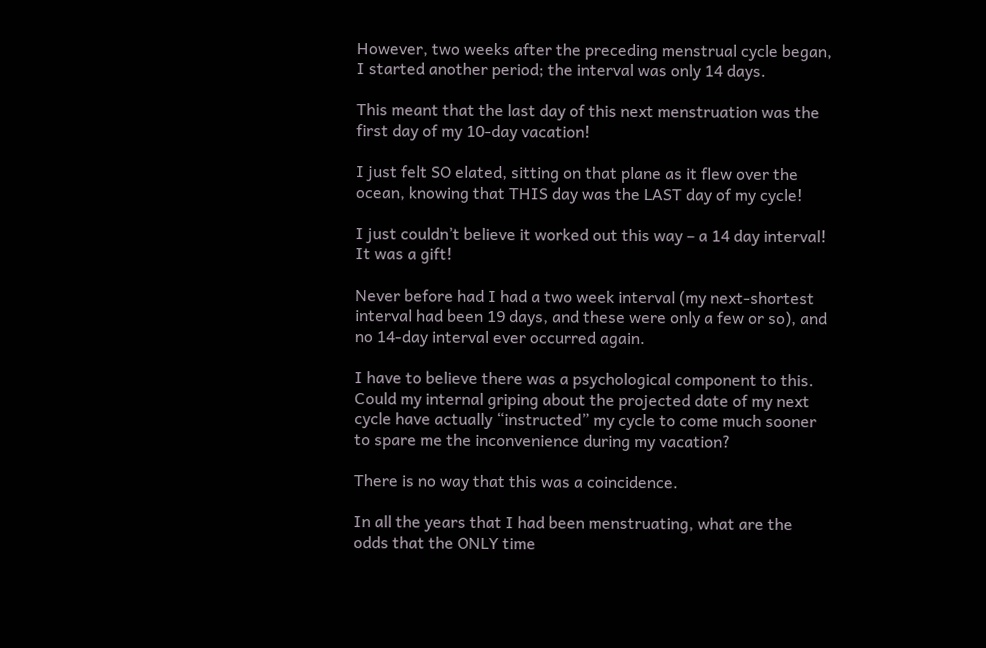However, two weeks after the preceding menstrual cycle began, I started another period; the interval was only 14 days.

This meant that the last day of this next menstruation was the first day of my 10-day vacation!

I just felt SO elated, sitting on that plane as it flew over the ocean, knowing that THIS day was the LAST day of my cycle!

I just couldn’t believe it worked out this way – a 14 day interval! It was a gift!

Never before had I had a two week interval (my next-shortest interval had been 19 days, and these were only a few or so), and no 14-day interval ever occurred again.

I have to believe there was a psychological component to this. Could my internal griping about the projected date of my next cycle have actually “instructed” my cycle to come much sooner to spare me the inconvenience during my vacation?

There is no way that this was a coincidence.

In all the years that I had been menstruating, what are the odds that the ONLY time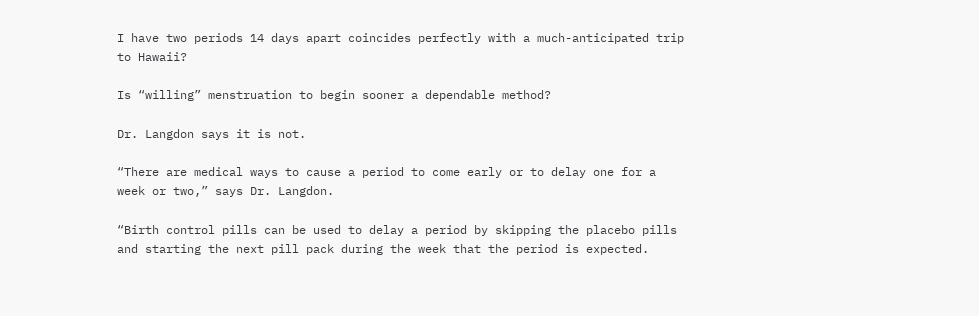I have two periods 14 days apart coincides perfectly with a much-anticipated trip to Hawaii?

Is “willing” menstruation to begin sooner a dependable method?

Dr. Langdon says it is not.

“There are medical ways to cause a period to come early or to delay one for a week or two,” says Dr. Langdon.

“Birth control pills can be used to delay a period by skipping the placebo pills and starting the next pill pack during the week that the period is expected.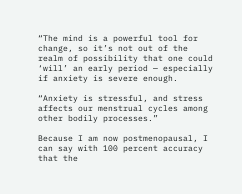“The mind is a powerful tool for change, so it’s not out of the realm of possibility that one could ‘will’ an early period — especially if anxiety is severe enough.

“Anxiety is stressful, and stress affects our menstrual cycles among other bodily processes.”

Because I am now postmenopausal, I can say with 100 percent accuracy that the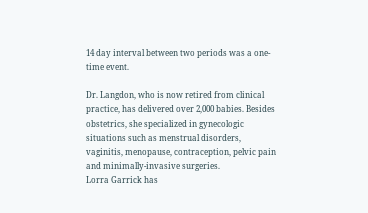14 day interval between two periods was a one-time event.

Dr. Langdon, who is now retired from clinical practice, has delivered over 2,000 babies. Besides obstetrics, she specialized in gynecologic situations such as menstrual disorders, vaginitis, menopause, contraception, pelvic pain and minimally-invasive surgeries.
Lorra Garrick has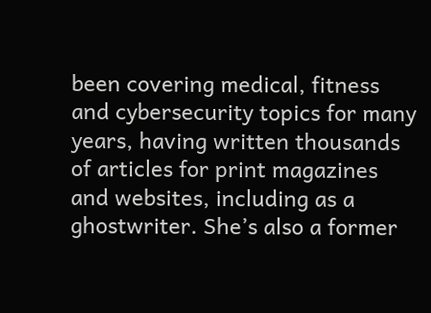been covering medical, fitness and cybersecurity topics for many years, having written thousands of articles for print magazines and websites, including as a ghostwriter. She’s also a former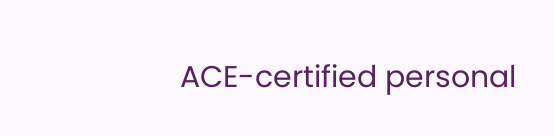ACE-certified personal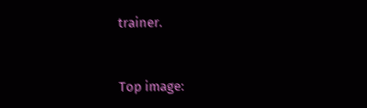trainer.



Top image: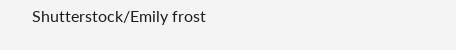Shutterstock/Emily frost